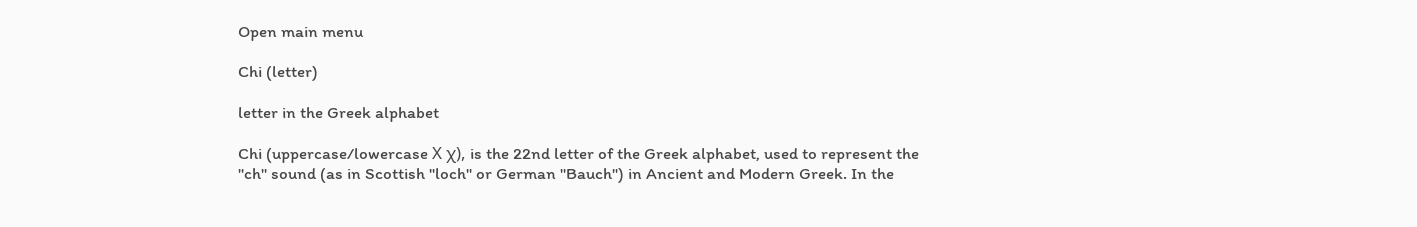Open main menu

Chi (letter)

letter in the Greek alphabet

Chi (uppercase/lowercase Χ χ), is the 22nd letter of the Greek alphabet, used to represent the "ch" sound (as in Scottish "loch" or German "Bauch") in Ancient and Modern Greek. In the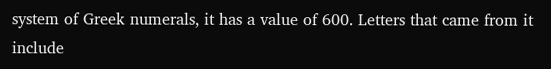system of Greek numerals, it has a value of 600. Letters that came from it include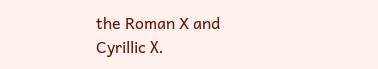the Roman X and Cyrillic Х.